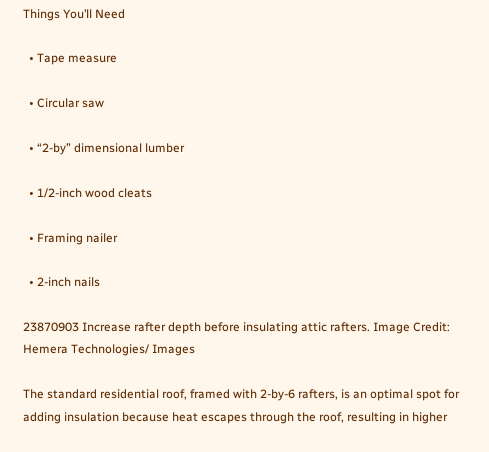Things You’ll Need

  • Tape measure

  • Circular saw

  • “2-by” dimensional lumber

  • 1/2-inch wood cleats

  • Framing nailer

  • 2-inch nails

23870903 Increase rafter depth before insulating attic rafters. Image Credit: Hemera Technologies/ Images

The standard residential roof, framed with 2-by-6 rafters, is an optimal spot for adding insulation because heat escapes through the roof, resulting in higher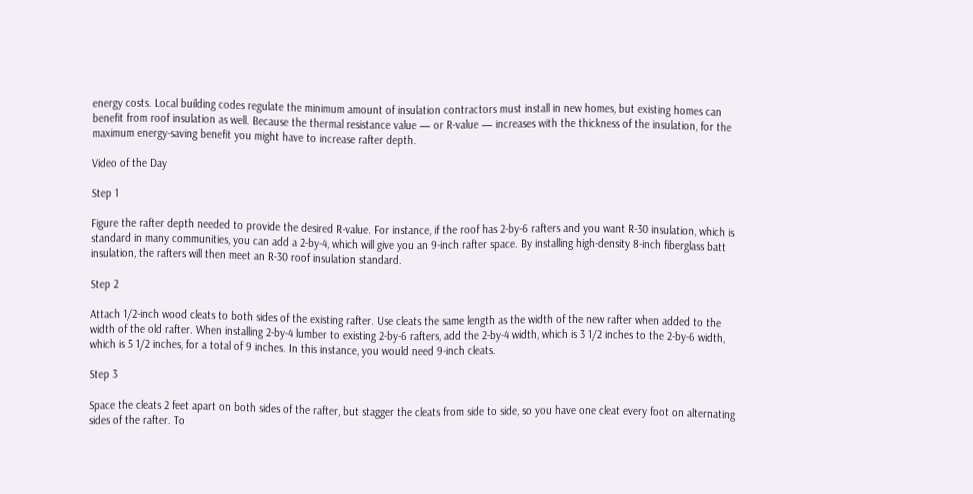energy costs. Local building codes regulate the minimum amount of insulation contractors must install in new homes, but existing homes can benefit from roof insulation as well. Because the thermal resistance value — or R-value — increases with the thickness of the insulation, for the maximum energy-saving benefit you might have to increase rafter depth.

Video of the Day

Step 1

Figure the rafter depth needed to provide the desired R-value. For instance, if the roof has 2-by-6 rafters and you want R-30 insulation, which is standard in many communities, you can add a 2-by-4, which will give you an 9-inch rafter space. By installing high-density 8-inch fiberglass batt insulation, the rafters will then meet an R-30 roof insulation standard.

Step 2

Attach 1/2-inch wood cleats to both sides of the existing rafter. Use cleats the same length as the width of the new rafter when added to the width of the old rafter. When installing 2-by-4 lumber to existing 2-by-6 rafters, add the 2-by-4 width, which is 3 1/2 inches to the 2-by-6 width, which is 5 1/2 inches, for a total of 9 inches. In this instance, you would need 9-inch cleats.

Step 3

Space the cleats 2 feet apart on both sides of the rafter, but stagger the cleats from side to side, so you have one cleat every foot on alternating sides of the rafter. To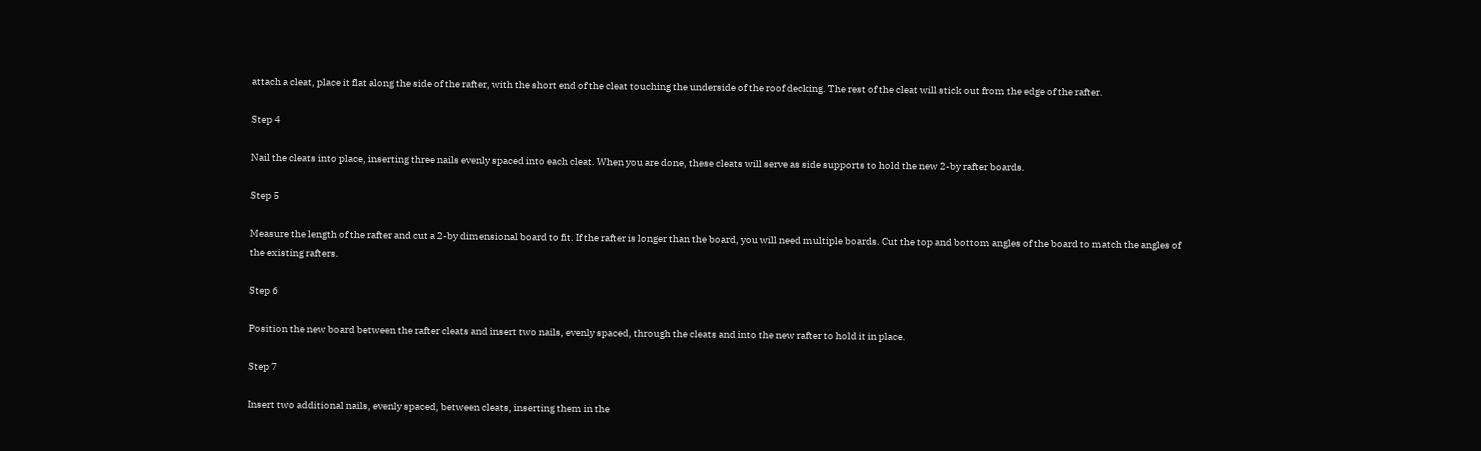attach a cleat, place it flat along the side of the rafter, with the short end of the cleat touching the underside of the roof decking. The rest of the cleat will stick out from the edge of the rafter.

Step 4

Nail the cleats into place, inserting three nails evenly spaced into each cleat. When you are done, these cleats will serve as side supports to hold the new 2-by rafter boards.

Step 5

Measure the length of the rafter and cut a 2-by dimensional board to fit. If the rafter is longer than the board, you will need multiple boards. Cut the top and bottom angles of the board to match the angles of the existing rafters.

Step 6

Position the new board between the rafter cleats and insert two nails, evenly spaced, through the cleats and into the new rafter to hold it in place.

Step 7

Insert two additional nails, evenly spaced, between cleats, inserting them in the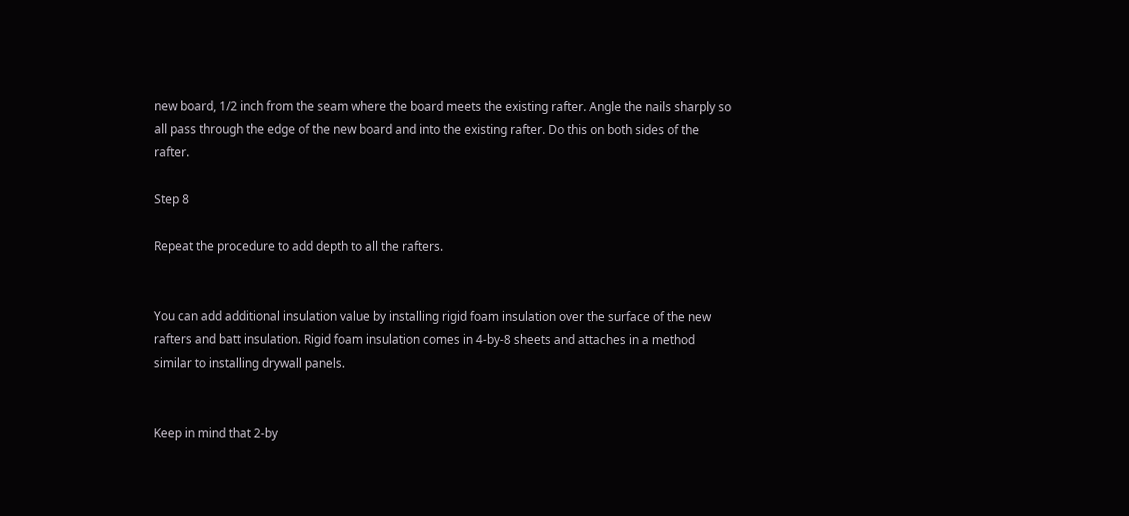new board, 1/2 inch from the seam where the board meets the existing rafter. Angle the nails sharply so all pass through the edge of the new board and into the existing rafter. Do this on both sides of the rafter.

Step 8

Repeat the procedure to add depth to all the rafters.


You can add additional insulation value by installing rigid foam insulation over the surface of the new rafters and batt insulation. Rigid foam insulation comes in 4-by-8 sheets and attaches in a method similar to installing drywall panels.


Keep in mind that 2-by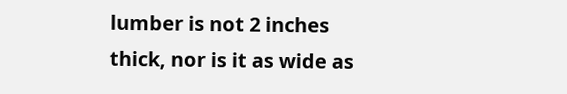lumber is not 2 inches thick, nor is it as wide as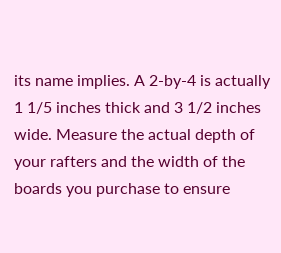its name implies. A 2-by-4 is actually 1 1/5 inches thick and 3 1/2 inches wide. Measure the actual depth of your rafters and the width of the boards you purchase to ensure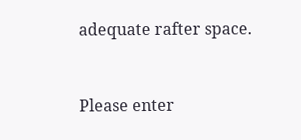adequate rafter space.


Please enter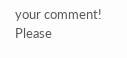your comment!
Please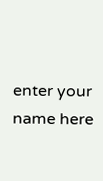enter your name here